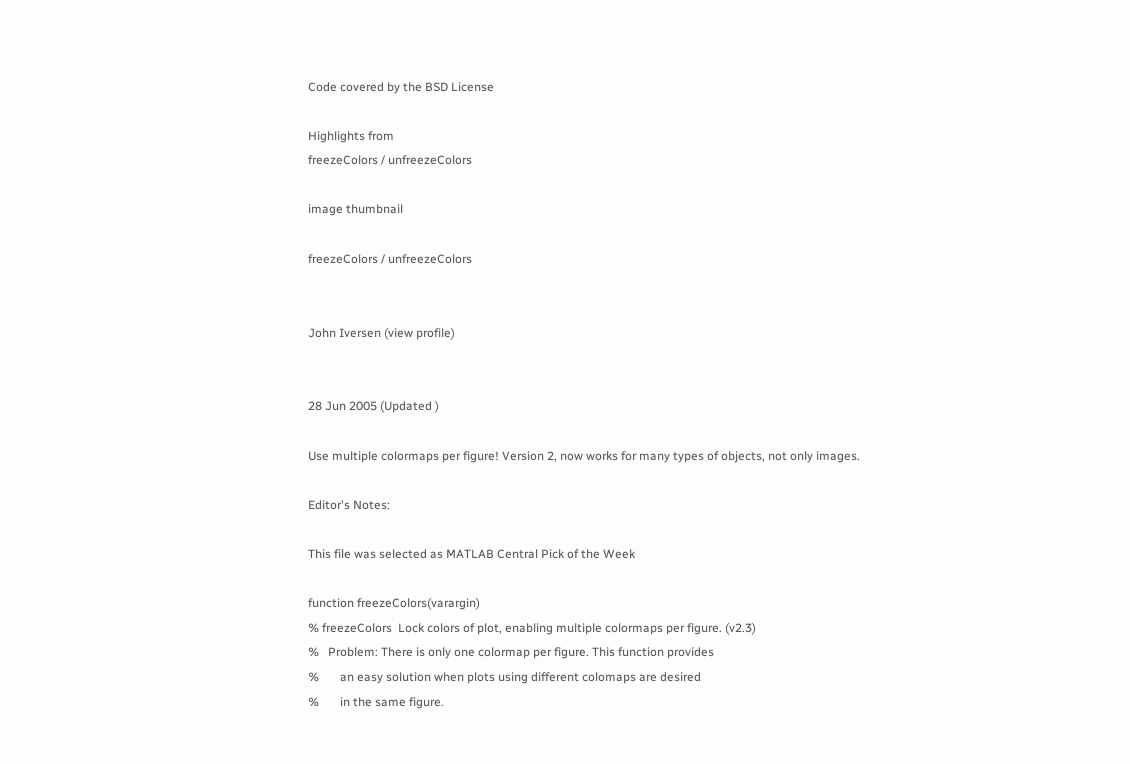Code covered by the BSD License

Highlights from
freezeColors / unfreezeColors

image thumbnail

freezeColors / unfreezeColors


John Iversen (view profile)


28 Jun 2005 (Updated )

Use multiple colormaps per figure! Version 2, now works for many types of objects, not only images.

Editor's Notes:

This file was selected as MATLAB Central Pick of the Week

function freezeColors(varargin)
% freezeColors  Lock colors of plot, enabling multiple colormaps per figure. (v2.3)
%   Problem: There is only one colormap per figure. This function provides
%       an easy solution when plots using different colomaps are desired
%       in the same figure.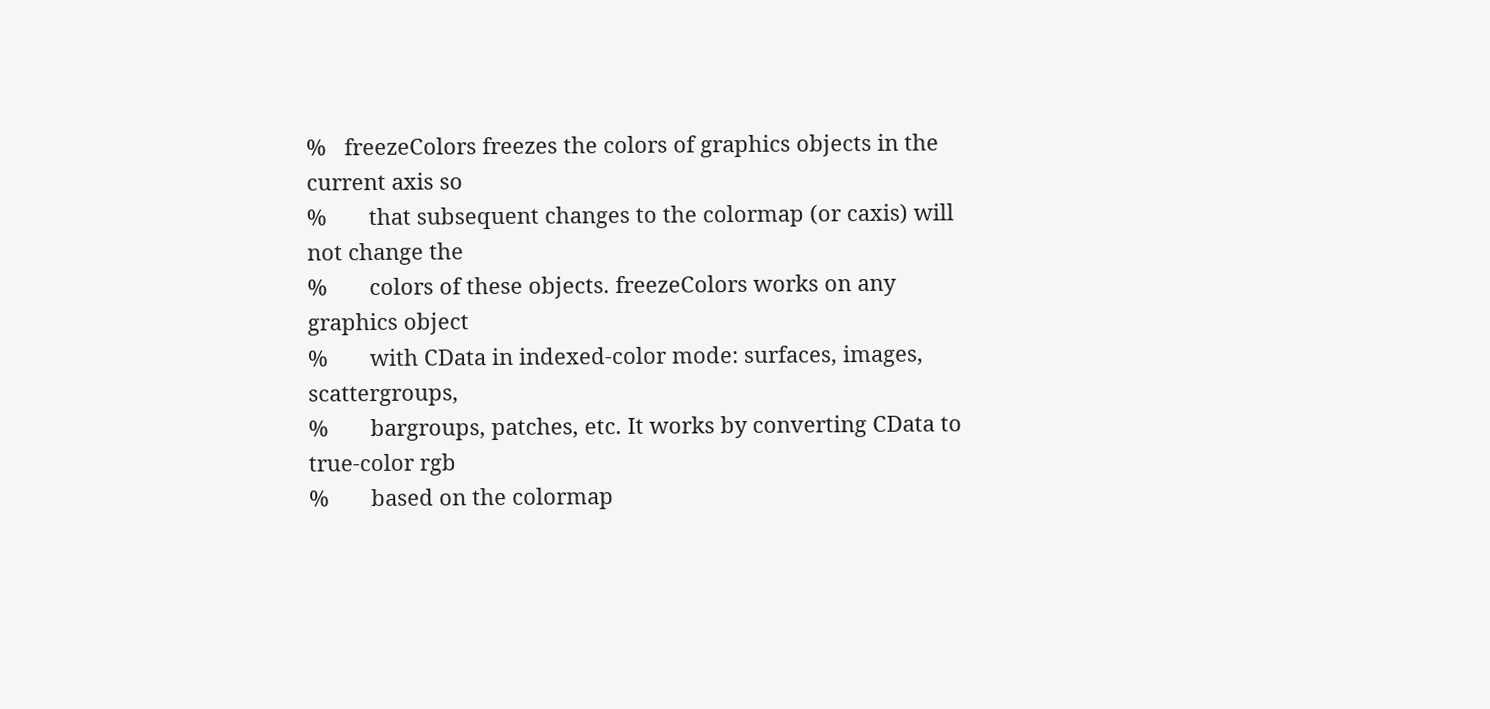%   freezeColors freezes the colors of graphics objects in the current axis so
%       that subsequent changes to the colormap (or caxis) will not change the
%       colors of these objects. freezeColors works on any graphics object
%       with CData in indexed-color mode: surfaces, images, scattergroups,
%       bargroups, patches, etc. It works by converting CData to true-color rgb
%       based on the colormap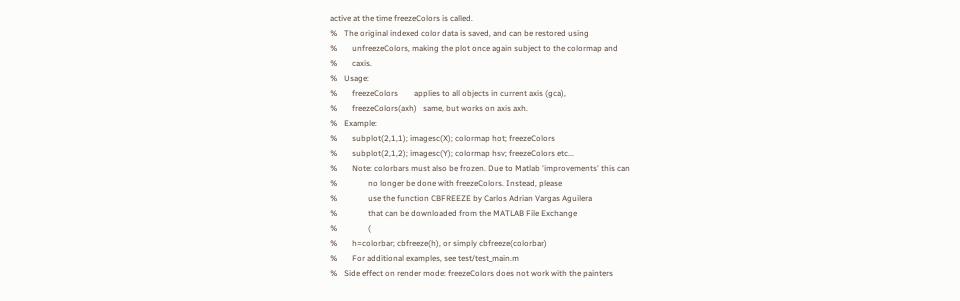active at the time freezeColors is called.
%   The original indexed color data is saved, and can be restored using
%       unfreezeColors, making the plot once again subject to the colormap and
%       caxis.
%   Usage:
%       freezeColors        applies to all objects in current axis (gca),
%       freezeColors(axh)   same, but works on axis axh.
%   Example:
%       subplot(2,1,1); imagesc(X); colormap hot; freezeColors
%       subplot(2,1,2); imagesc(Y); colormap hsv; freezeColors etc...
%       Note: colorbars must also be frozen. Due to Matlab 'improvements' this can
%               no longer be done with freezeColors. Instead, please
%               use the function CBFREEZE by Carlos Adrian Vargas Aguilera
%               that can be downloaded from the MATLAB File Exchange
%               (
%       h=colorbar; cbfreeze(h), or simply cbfreeze(colorbar)
%       For additional examples, see test/test_main.m
%   Side effect on render mode: freezeColors does not work with the painters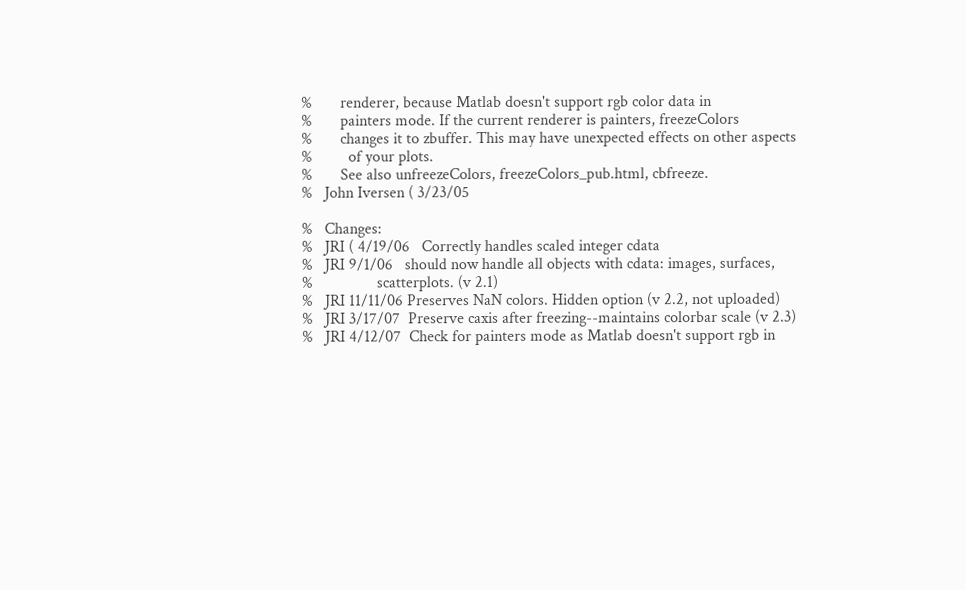%       renderer, because Matlab doesn't support rgb color data in
%       painters mode. If the current renderer is painters, freezeColors
%       changes it to zbuffer. This may have unexpected effects on other aspects
%         of your plots.
%       See also unfreezeColors, freezeColors_pub.html, cbfreeze.
%   John Iversen ( 3/23/05

%   Changes:
%   JRI ( 4/19/06   Correctly handles scaled integer cdata
%   JRI 9/1/06   should now handle all objects with cdata: images, surfaces,
%                scatterplots. (v 2.1)
%   JRI 11/11/06 Preserves NaN colors. Hidden option (v 2.2, not uploaded)
%   JRI 3/17/07  Preserve caxis after freezing--maintains colorbar scale (v 2.3)
%   JRI 4/12/07  Check for painters mode as Matlab doesn't support rgb in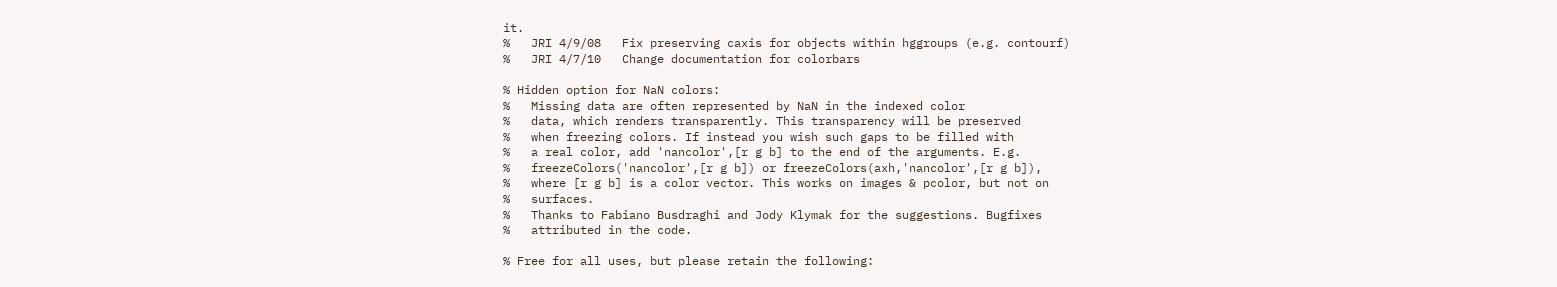it.
%   JRI 4/9/08   Fix preserving caxis for objects within hggroups (e.g. contourf)
%   JRI 4/7/10   Change documentation for colorbars

% Hidden option for NaN colors:
%   Missing data are often represented by NaN in the indexed color
%   data, which renders transparently. This transparency will be preserved
%   when freezing colors. If instead you wish such gaps to be filled with
%   a real color, add 'nancolor',[r g b] to the end of the arguments. E.g.
%   freezeColors('nancolor',[r g b]) or freezeColors(axh,'nancolor',[r g b]),
%   where [r g b] is a color vector. This works on images & pcolor, but not on
%   surfaces.
%   Thanks to Fabiano Busdraghi and Jody Klymak for the suggestions. Bugfixes
%   attributed in the code.

% Free for all uses, but please retain the following: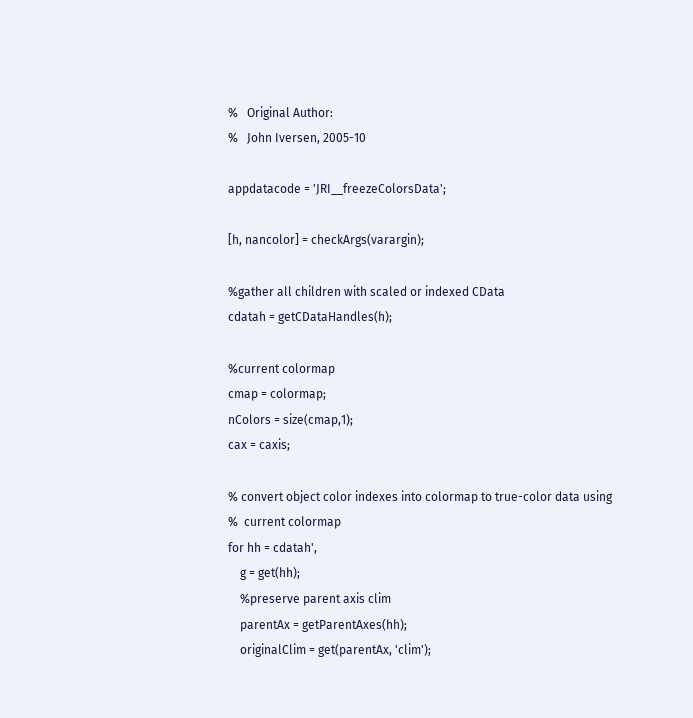%   Original Author:
%   John Iversen, 2005-10

appdatacode = 'JRI__freezeColorsData';

[h, nancolor] = checkArgs(varargin);

%gather all children with scaled or indexed CData
cdatah = getCDataHandles(h);

%current colormap
cmap = colormap;
nColors = size(cmap,1);
cax = caxis;

% convert object color indexes into colormap to true-color data using
%  current colormap
for hh = cdatah',
    g = get(hh);
    %preserve parent axis clim
    parentAx = getParentAxes(hh);
    originalClim = get(parentAx, 'clim');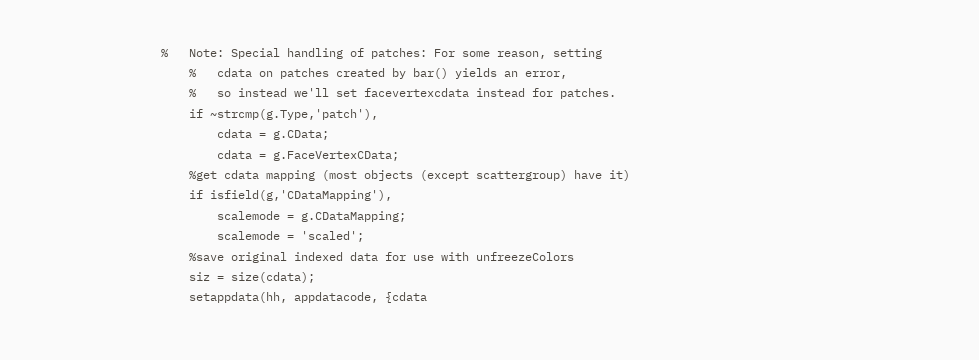%   Note: Special handling of patches: For some reason, setting
    %   cdata on patches created by bar() yields an error,
    %   so instead we'll set facevertexcdata instead for patches.
    if ~strcmp(g.Type,'patch'),
        cdata = g.CData;
        cdata = g.FaceVertexCData;
    %get cdata mapping (most objects (except scattergroup) have it)
    if isfield(g,'CDataMapping'),
        scalemode = g.CDataMapping;
        scalemode = 'scaled';
    %save original indexed data for use with unfreezeColors
    siz = size(cdata);
    setappdata(hh, appdatacode, {cdata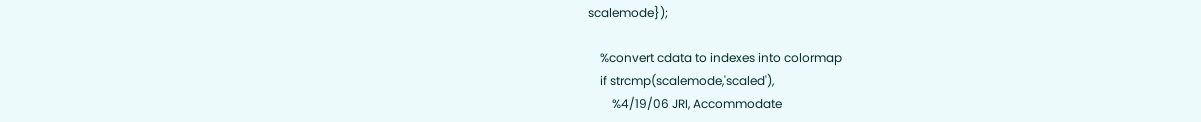scalemode});

    %convert cdata to indexes into colormap
    if strcmp(scalemode,'scaled'),
        %4/19/06 JRI, Accommodate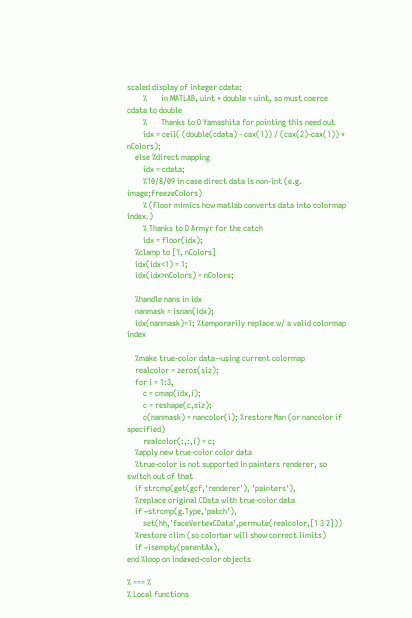scaled display of integer cdata:
        %       in MATLAB, uint * double = uint, so must coerce cdata to double
        %       Thanks to O Yamashita for pointing this need out
        idx = ceil( (double(cdata) - cax(1)) / (cax(2)-cax(1)) * nColors);
    else %direct mapping
        idx = cdata;
        %10/8/09 in case direct data is non-int (e.g. image;freezeColors)
        % (Floor mimics how matlab converts data into colormap index.)
        % Thanks to D Armyr for the catch
        idx = floor(idx);
    %clamp to [1, nColors]
    idx(idx<1) = 1;
    idx(idx>nColors) = nColors;

    %handle nans in idx
    nanmask = isnan(idx);
    idx(nanmask)=1; %temporarily replace w/ a valid colormap index

    %make true-color data--using current colormap
    realcolor = zeros(siz);
    for i = 1:3,
        c = cmap(idx,i);
        c = reshape(c,siz);
        c(nanmask) = nancolor(i); %restore Nan (or nancolor if specified)
        realcolor(:,:,i) = c;
    %apply new true-color color data
    %true-color is not supported in painters renderer, so switch out of that
    if strcmp(get(gcf,'renderer'), 'painters'),
    %replace original CData with true-color data
    if ~strcmp(g.Type,'patch'),
        set(hh,'faceVertexCData',permute(realcolor,[1 3 2]))
    %restore clim (so colorbar will show correct limits)
    if ~isempty(parentAx),
end %loop on indexed-color objects

% === %
% Local functions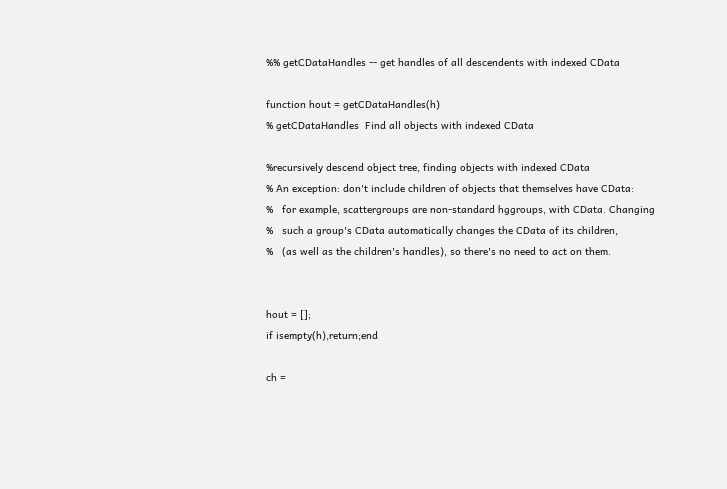%% getCDataHandles -- get handles of all descendents with indexed CData

function hout = getCDataHandles(h)
% getCDataHandles  Find all objects with indexed CData

%recursively descend object tree, finding objects with indexed CData
% An exception: don't include children of objects that themselves have CData:
%   for example, scattergroups are non-standard hggroups, with CData. Changing
%   such a group's CData automatically changes the CData of its children,
%   (as well as the children's handles), so there's no need to act on them.


hout = [];
if isempty(h),return;end

ch =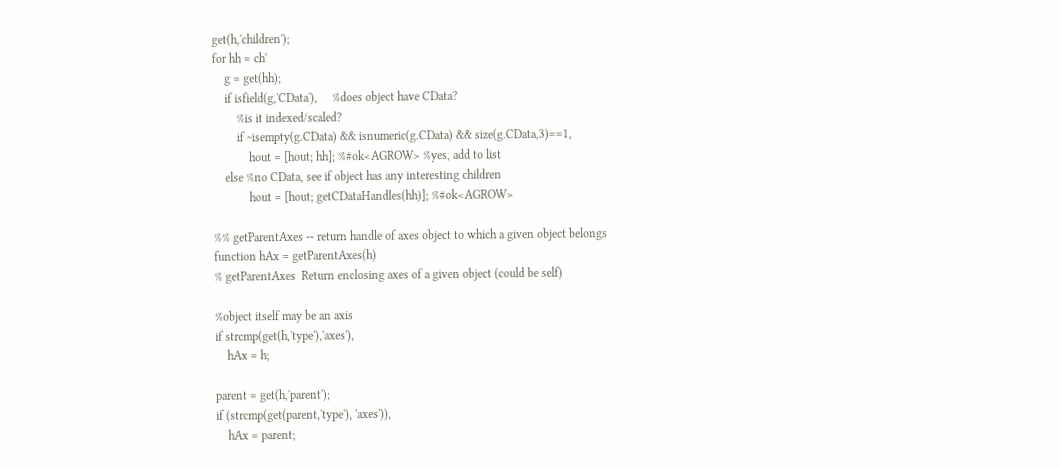get(h,'children');
for hh = ch'
    g = get(hh);
    if isfield(g,'CData'),     %does object have CData?
        %is it indexed/scaled?
        if ~isempty(g.CData) && isnumeric(g.CData) && size(g.CData,3)==1,
            hout = [hout; hh]; %#ok<AGROW> %yes, add to list
    else %no CData, see if object has any interesting children
            hout = [hout; getCDataHandles(hh)]; %#ok<AGROW>

%% getParentAxes -- return handle of axes object to which a given object belongs
function hAx = getParentAxes(h)
% getParentAxes  Return enclosing axes of a given object (could be self)

%object itself may be an axis
if strcmp(get(h,'type'),'axes'),
    hAx = h;

parent = get(h,'parent');
if (strcmp(get(parent,'type'), 'axes')),
    hAx = parent;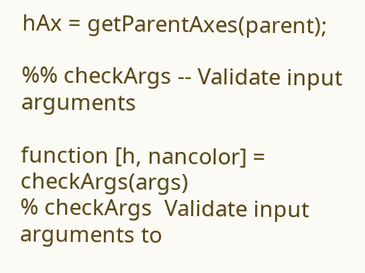hAx = getParentAxes(parent);

%% checkArgs -- Validate input arguments

function [h, nancolor] = checkArgs(args)
% checkArgs  Validate input arguments to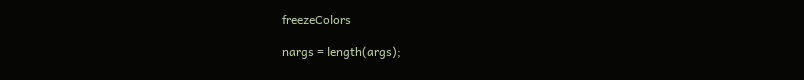freezeColors

nargs = length(args);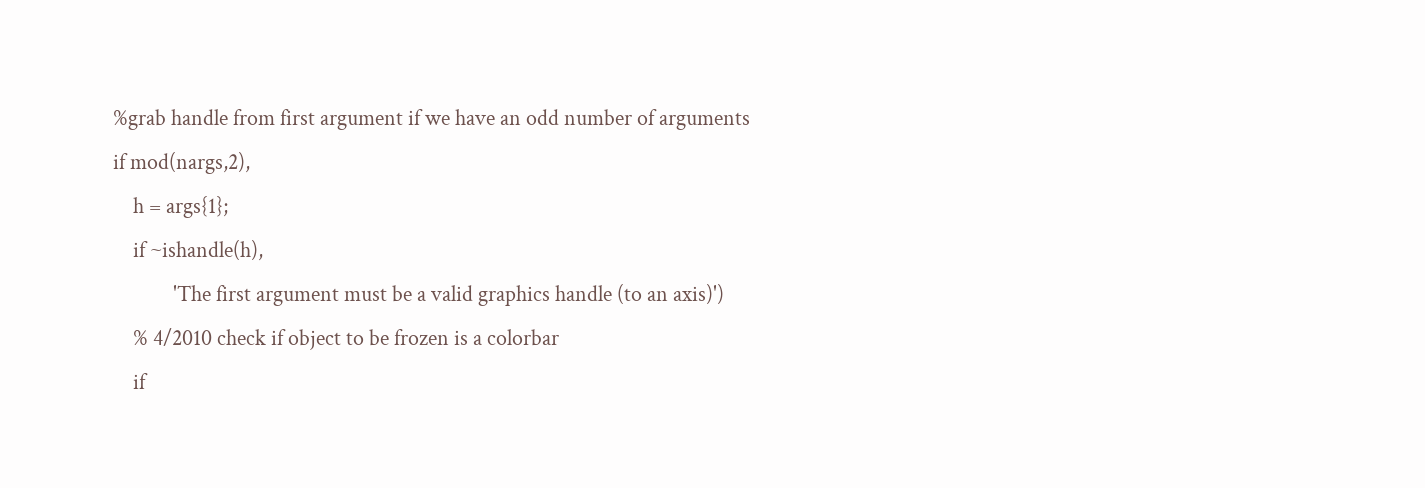%grab handle from first argument if we have an odd number of arguments
if mod(nargs,2),
    h = args{1};
    if ~ishandle(h),
            'The first argument must be a valid graphics handle (to an axis)')
    % 4/2010 check if object to be frozen is a colorbar
    if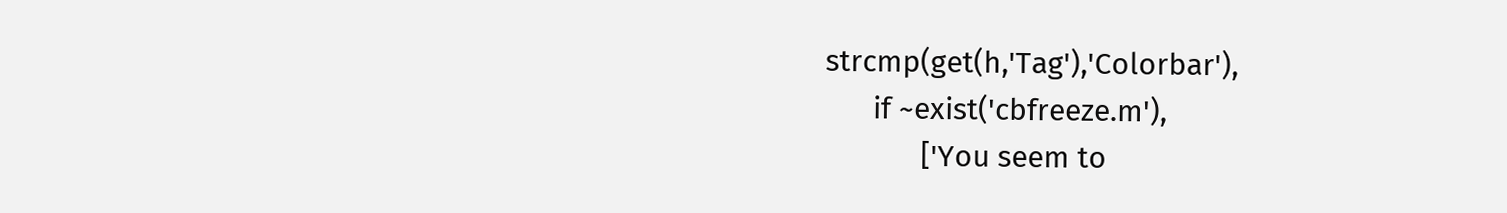strcmp(get(h,'Tag'),'Colorbar'),
      if ~exist('cbfreeze.m'),
            ['You seem to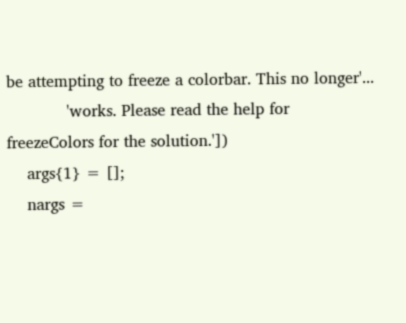be attempting to freeze a colorbar. This no longer'...
            'works. Please read the help for freezeColors for the solution.'])
    args{1} = [];
    nargs =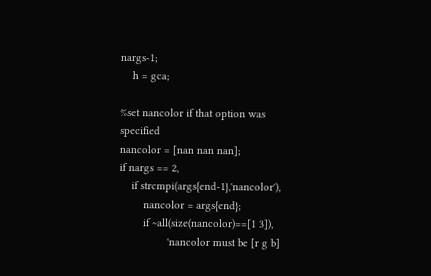nargs-1;
    h = gca;

%set nancolor if that option was specified
nancolor = [nan nan nan];
if nargs == 2,
    if strcmpi(args{end-1},'nancolor'),
        nancolor = args{end};
        if ~all(size(nancolor)==[1 3]),
                'nancolor must be [r g b]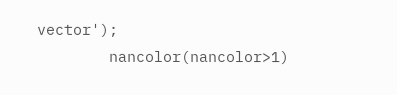vector');
        nancolor(nancolor>1)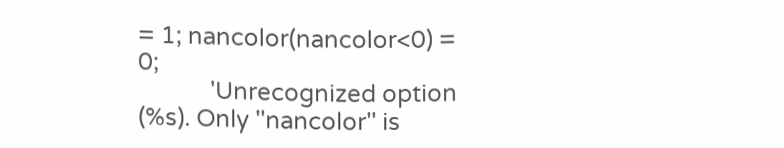= 1; nancolor(nancolor<0) = 0;
            'Unrecognized option (%s). Only ''nancolor'' is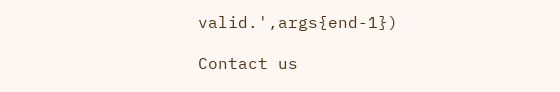valid.',args{end-1})

Contact us